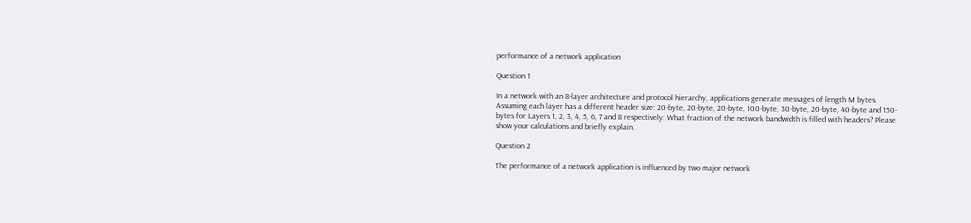performance of a network application

Question 1

In a network with an 8-layer architecture and protocol hierarchy, applications generate messages of length M bytes. Assuming each layer has a different header size: 20-byte, 20-byte, 20-byte, 100-byte, 30-byte, 20-byte, 40-byte and 150-bytes for Layers 1, 2, 3, 4, 5, 6, 7 and 8 respectively: What fraction of the network bandwidth is filled with headers? Please show your calculations and briefly explain.

Question 2

The performance of a network application is influenced by two major network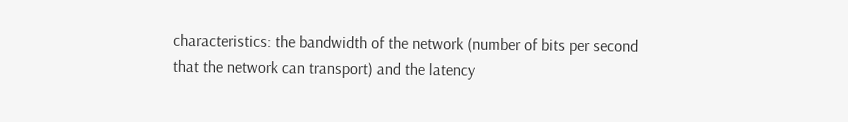characteristics: the bandwidth of the network (number of bits per second that the network can transport) and the latency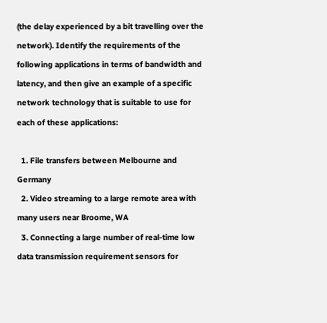(the delay experienced by a bit travelling over the network). Identify the requirements of the following applications in terms of bandwidth and latency, and then give an example of a specific network technology that is suitable to use for each of these applications:

  1. File transfers between Melbourne and Germany
  2. Video streaming to a large remote area with many users near Broome, WA
  3. Connecting a large number of real-time low data transmission requirement sensors for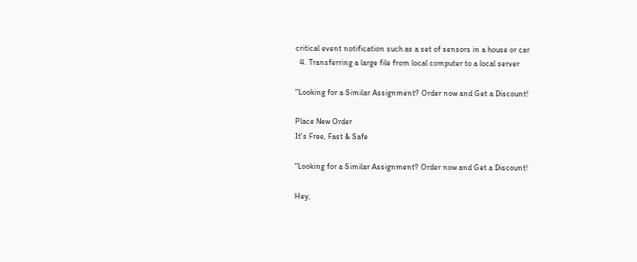critical event notification such as a set of sensors in a house or car
  4. Transferring a large file from local computer to a local server

"Looking for a Similar Assignment? Order now and Get a Discount!

Place New Order
It's Free, Fast & Safe

"Looking for a Similar Assignment? Order now and Get a Discount!

Hey,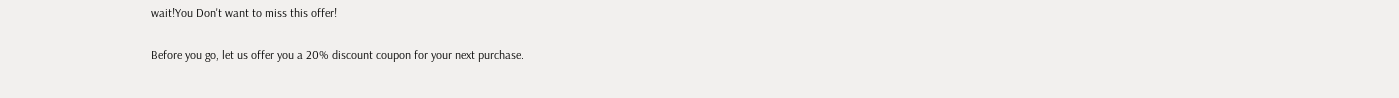wait!You Don't want to miss this offer!

Before you go, let us offer you a 20% discount coupon for your next purchase.